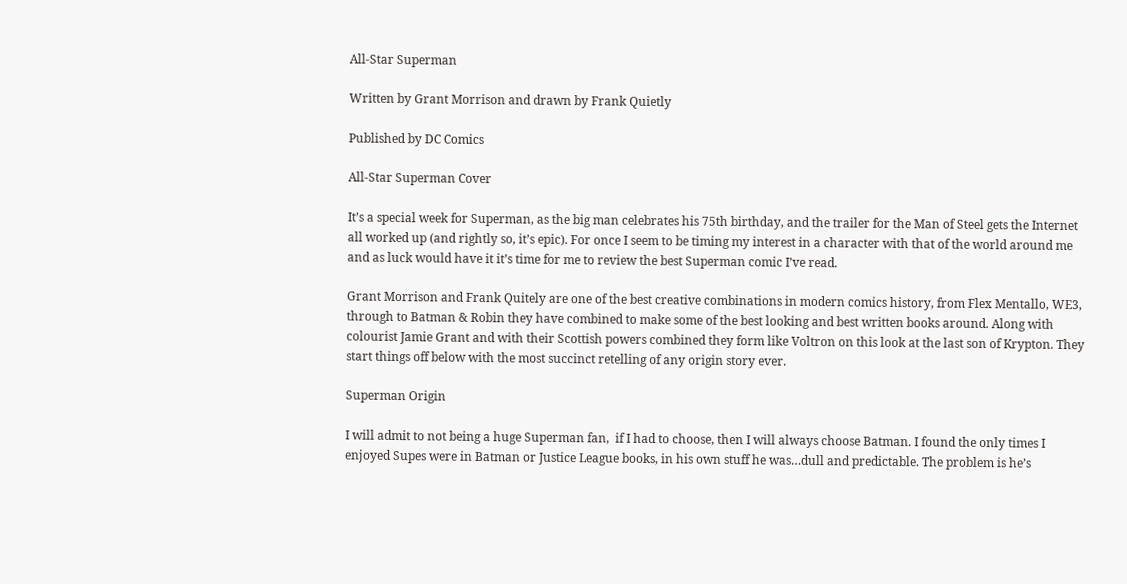All-Star Superman

Written by Grant Morrison and drawn by Frank Quietly

Published by DC Comics

All-Star Superman Cover

It’s a special week for Superman, as the big man celebrates his 75th birthday, and the trailer for the Man of Steel gets the Internet all worked up (and rightly so, it’s epic). For once I seem to be timing my interest in a character with that of the world around me and as luck would have it it’s time for me to review the best Superman comic I’ve read.

Grant Morrison and Frank Quitely are one of the best creative combinations in modern comics history, from Flex Mentallo, WE3, through to Batman & Robin they have combined to make some of the best looking and best written books around. Along with colourist Jamie Grant and with their Scottish powers combined they form like Voltron on this look at the last son of Krypton. They start things off below with the most succinct retelling of any origin story ever.

Superman Origin

I will admit to not being a huge Superman fan,  if I had to choose, then I will always choose Batman. I found the only times I enjoyed Supes were in Batman or Justice League books, in his own stuff he was…dull and predictable. The problem is he’s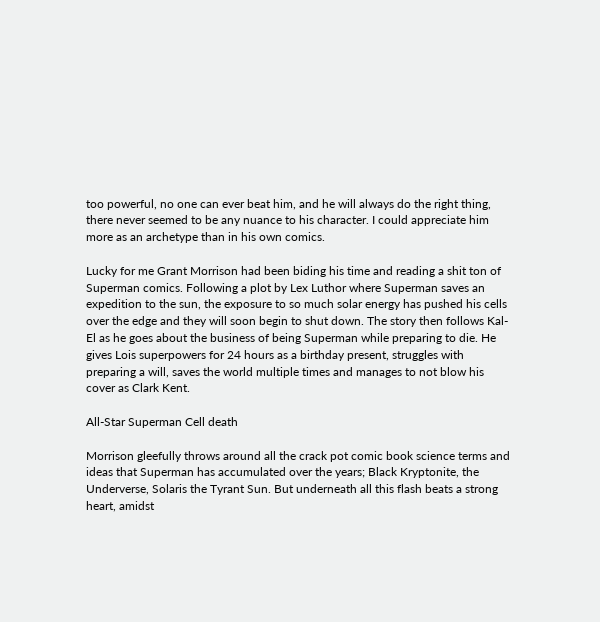too powerful, no one can ever beat him, and he will always do the right thing, there never seemed to be any nuance to his character. I could appreciate him more as an archetype than in his own comics.

Lucky for me Grant Morrison had been biding his time and reading a shit ton of Superman comics. Following a plot by Lex Luthor where Superman saves an expedition to the sun, the exposure to so much solar energy has pushed his cells over the edge and they will soon begin to shut down. The story then follows Kal-El as he goes about the business of being Superman while preparing to die. He gives Lois superpowers for 24 hours as a birthday present, struggles with preparing a will, saves the world multiple times and manages to not blow his cover as Clark Kent.

All-Star Superman Cell death

Morrison gleefully throws around all the crack pot comic book science terms and ideas that Superman has accumulated over the years; Black Kryptonite, the Underverse, Solaris the Tyrant Sun. But underneath all this flash beats a strong heart, amidst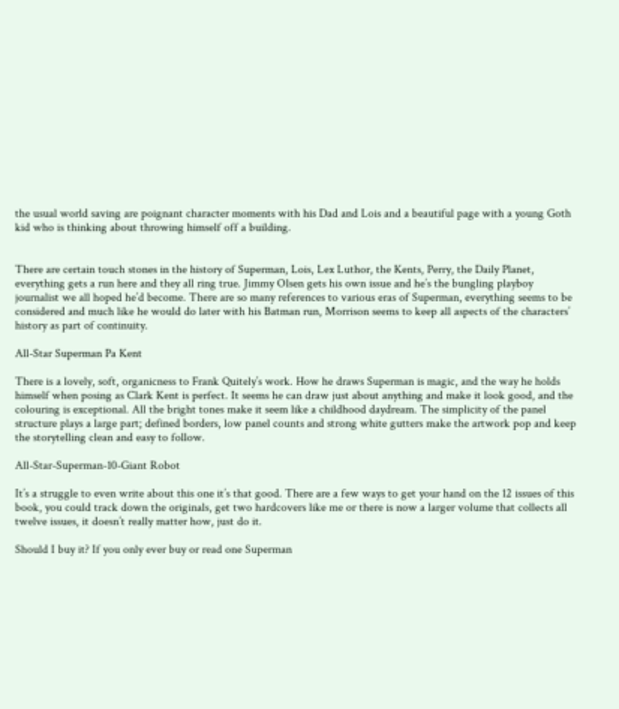the usual world saving are poignant character moments with his Dad and Lois and a beautiful page with a young Goth kid who is thinking about throwing himself off a building.


There are certain touch stones in the history of Superman, Lois, Lex Luthor, the Kents, Perry, the Daily Planet, everything gets a run here and they all ring true. Jimmy Olsen gets his own issue and he’s the bungling playboy journalist we all hoped he’d become. There are so many references to various eras of Superman, everything seems to be considered and much like he would do later with his Batman run, Morrison seems to keep all aspects of the characters’ history as part of continuity.

All-Star Superman Pa Kent

There is a lovely, soft, organicness to Frank Quitely’s work. How he draws Superman is magic, and the way he holds himself when posing as Clark Kent is perfect. It seems he can draw just about anything and make it look good, and the colouring is exceptional. All the bright tones make it seem like a childhood daydream. The simplicity of the panel structure plays a large part; defined borders, low panel counts and strong white gutters make the artwork pop and keep the storytelling clean and easy to follow.

All-Star-Superman-10-Giant Robot

It’s a struggle to even write about this one it’s that good. There are a few ways to get your hand on the 12 issues of this book, you could track down the originals, get two hardcovers like me or there is now a larger volume that collects all twelve issues, it doesn’t really matter how, just do it.

Should I buy it? If you only ever buy or read one Superman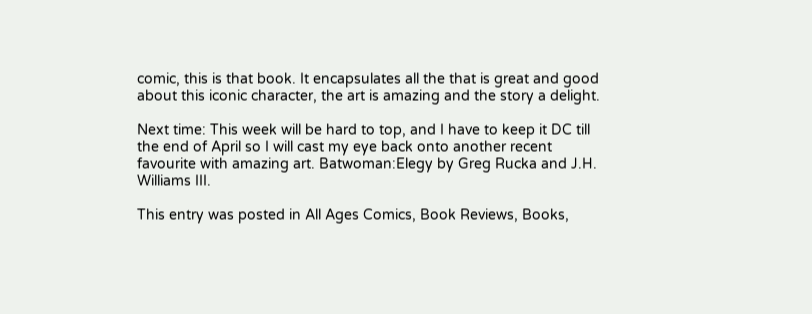comic, this is that book. It encapsulates all the that is great and good about this iconic character, the art is amazing and the story a delight.

Next time: This week will be hard to top, and I have to keep it DC till the end of April so I will cast my eye back onto another recent favourite with amazing art. Batwoman:Elegy by Greg Rucka and J.H. Williams III.

This entry was posted in All Ages Comics, Book Reviews, Books,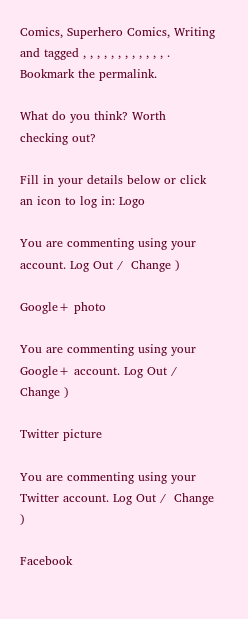Comics, Superhero Comics, Writing and tagged , , , , , , , , , , , , . Bookmark the permalink.

What do you think? Worth checking out?

Fill in your details below or click an icon to log in: Logo

You are commenting using your account. Log Out /  Change )

Google+ photo

You are commenting using your Google+ account. Log Out /  Change )

Twitter picture

You are commenting using your Twitter account. Log Out /  Change )

Facebook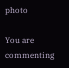photo

You are commenting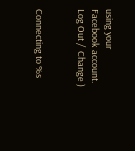using your Facebook account. Log Out /  Change )


Connecting to %s